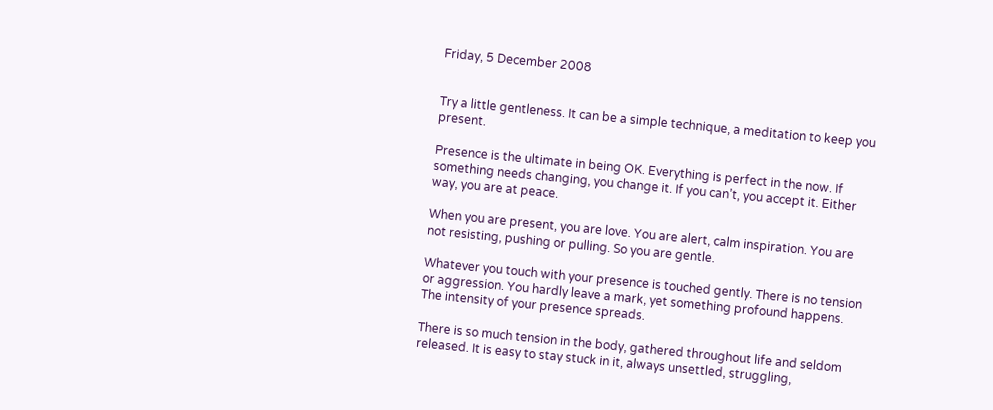Friday, 5 December 2008


Try a little gentleness. It can be a simple technique, a meditation to keep you present.

Presence is the ultimate in being OK. Everything is perfect in the now. If something needs changing, you change it. If you can’t, you accept it. Either way, you are at peace.

When you are present, you are love. You are alert, calm inspiration. You are not resisting, pushing or pulling. So you are gentle.

Whatever you touch with your presence is touched gently. There is no tension or aggression. You hardly leave a mark, yet something profound happens. The intensity of your presence spreads.

There is so much tension in the body, gathered throughout life and seldom released. It is easy to stay stuck in it, always unsettled, struggling,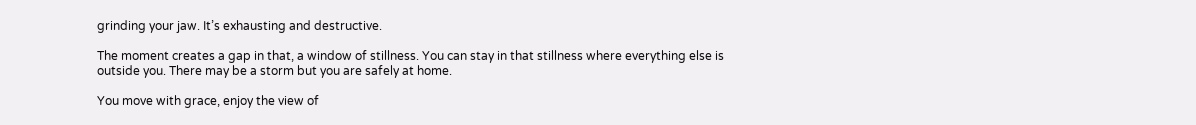grinding your jaw. It’s exhausting and destructive.

The moment creates a gap in that, a window of stillness. You can stay in that stillness where everything else is outside you. There may be a storm but you are safely at home.

You move with grace, enjoy the view of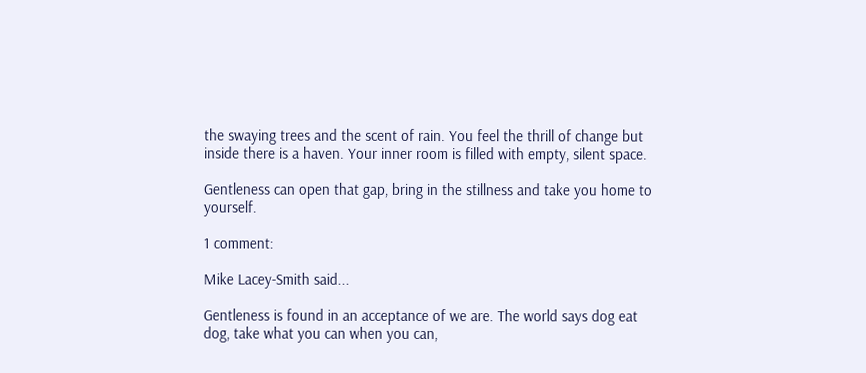the swaying trees and the scent of rain. You feel the thrill of change but inside there is a haven. Your inner room is filled with empty, silent space.

Gentleness can open that gap, bring in the stillness and take you home to yourself.

1 comment:

Mike Lacey-Smith said...

Gentleness is found in an acceptance of we are. The world says dog eat dog, take what you can when you can,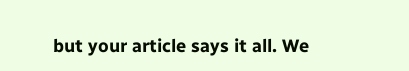but your article says it all. We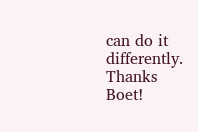can do it differently. Thanks Boet!